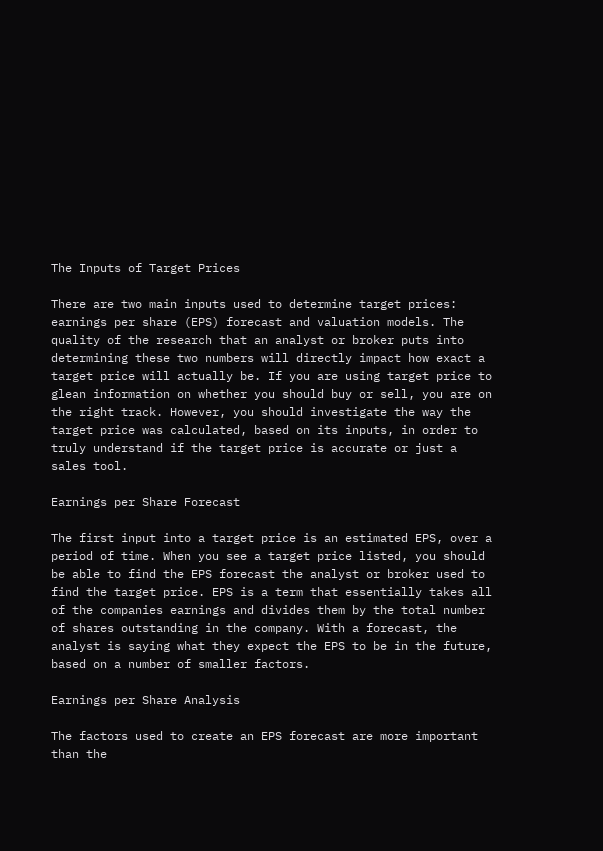The Inputs of Target Prices

There are two main inputs used to determine target prices: earnings per share (EPS) forecast and valuation models. The quality of the research that an analyst or broker puts into determining these two numbers will directly impact how exact a target price will actually be. If you are using target price to glean information on whether you should buy or sell, you are on the right track. However, you should investigate the way the target price was calculated, based on its inputs, in order to truly understand if the target price is accurate or just a sales tool.

Earnings per Share Forecast

The first input into a target price is an estimated EPS, over a period of time. When you see a target price listed, you should be able to find the EPS forecast the analyst or broker used to find the target price. EPS is a term that essentially takes all of the companies earnings and divides them by the total number of shares outstanding in the company. With a forecast, the analyst is saying what they expect the EPS to be in the future, based on a number of smaller factors.

Earnings per Share Analysis

The factors used to create an EPS forecast are more important than the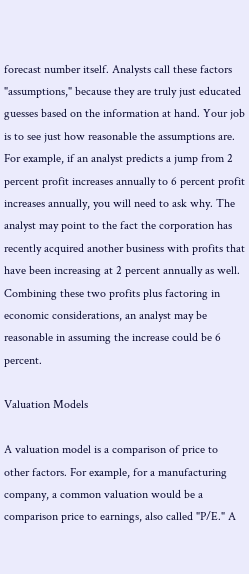forecast number itself. Analysts call these factors "assumptions," because they are truly just educated guesses based on the information at hand. Your job is to see just how reasonable the assumptions are. For example, if an analyst predicts a jump from 2 percent profit increases annually to 6 percent profit increases annually, you will need to ask why. The analyst may point to the fact the corporation has recently acquired another business with profits that have been increasing at 2 percent annually as well. Combining these two profits plus factoring in economic considerations, an analyst may be reasonable in assuming the increase could be 6 percent.

Valuation Models

A valuation model is a comparison of price to other factors. For example, for a manufacturing company, a common valuation would be a comparison price to earnings, also called "P/E." A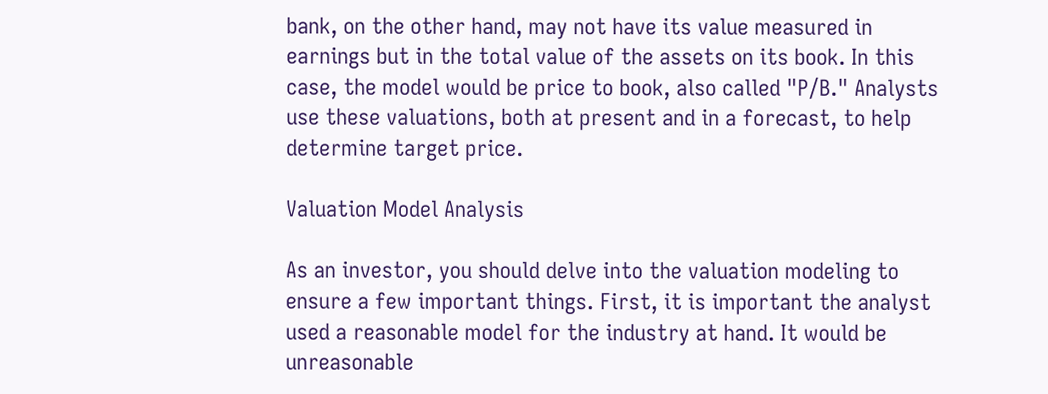bank, on the other hand, may not have its value measured in earnings but in the total value of the assets on its book. In this case, the model would be price to book, also called "P/B." Analysts use these valuations, both at present and in a forecast, to help determine target price.

Valuation Model Analysis

As an investor, you should delve into the valuation modeling to ensure a few important things. First, it is important the analyst used a reasonable model for the industry at hand. It would be unreasonable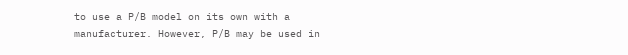to use a P/B model on its own with a manufacturer. However, P/B may be used in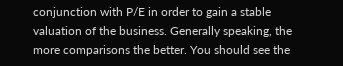conjunction with P/E in order to gain a stable valuation of the business. Generally speaking, the more comparisons the better. You should see the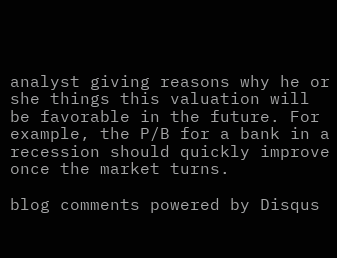analyst giving reasons why he or she things this valuation will be favorable in the future. For example, the P/B for a bank in a recession should quickly improve once the market turns.

blog comments powered by Disqus